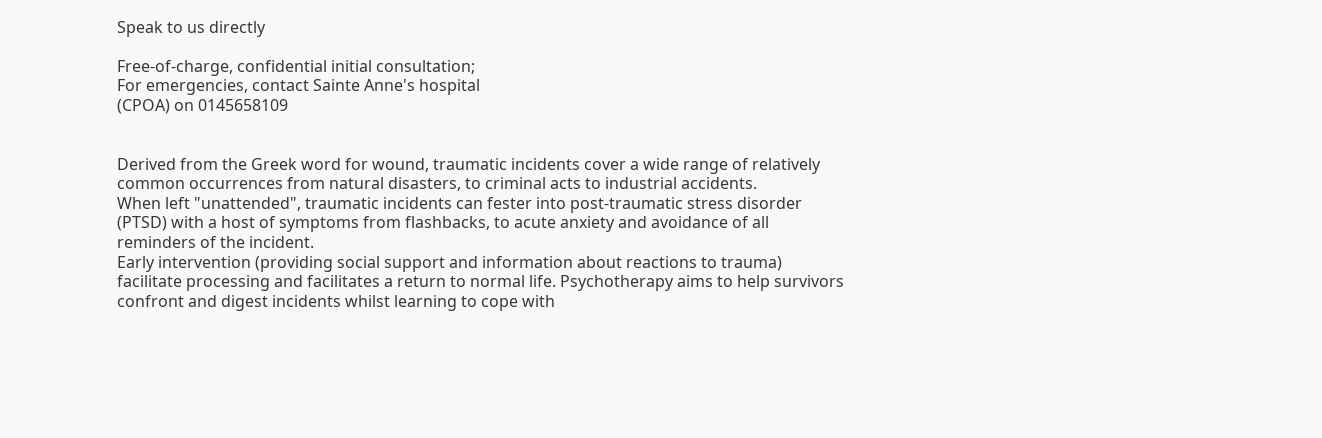Speak to us directly

Free-of-charge, confidential initial consultation;
For emergencies, contact Sainte Anne's hospital
(CPOA) on 0145658109


Derived from the Greek word for wound, traumatic incidents cover a wide range of relatively common occurrences from natural disasters, to criminal acts to industrial accidents.
When left "unattended", traumatic incidents can fester into post-traumatic stress disorder (PTSD) with a host of symptoms from flashbacks, to acute anxiety and avoidance of all reminders of the incident.
Early intervention (providing social support and information about reactions to trauma) facilitate processing and facilitates a return to normal life. Psychotherapy aims to help survivors confront and digest incidents whilst learning to cope with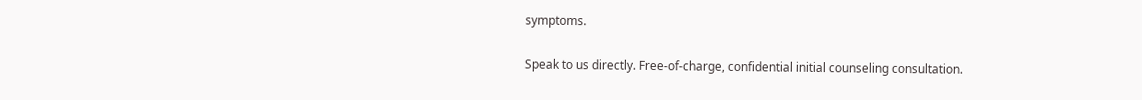symptoms.

Speak to us directly. Free-of-charge, confidential initial counseling consultation.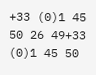+33 (0)1 45 50 26 49+33 (0)1 45 50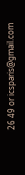26 49 or icsparis@gmail.com